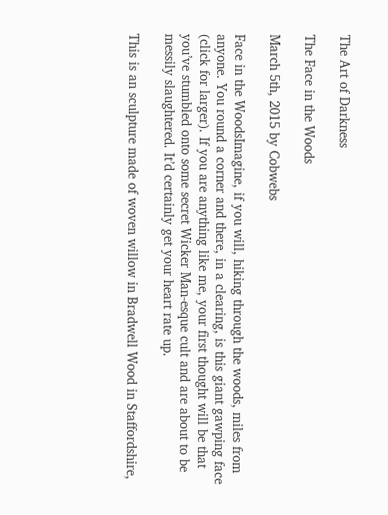The Art of Darkness

The Face in the Woods

March 5th, 2015 by Cobwebs

Face in the WoodsImagine, if you will, hiking through the woods, miles from anyone. You round a corner and there, in a clearing, is this giant gawping face (click for larger). If you are anything like me, your first thought will be that you’ve stumbled onto some secret Wicker Man-esque cult and are about to be messily slaughtered. It’d certainly get your heart rate up.

This is an sculpture made of woven willow in Bradwell Wood in Staffordshire,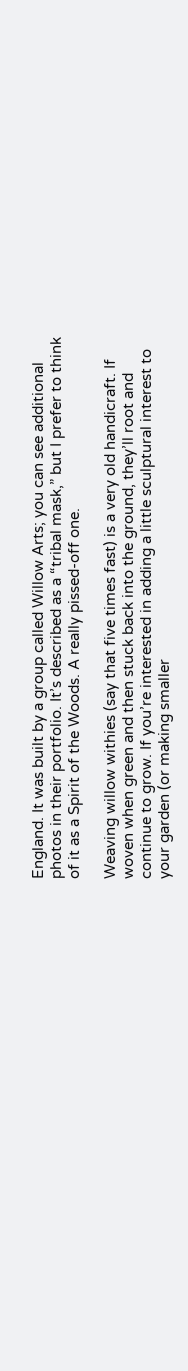England. It was built by a group called Willow Arts; you can see additional photos in their portfolio. It’s described as a “tribal mask,” but I prefer to think of it as a Spirit of the Woods. A really pissed-off one.

Weaving willow withies (say that five times fast) is a very old handicraft. If woven when green and then stuck back into the ground, they’ll root and continue to grow. If you’re interested in adding a little sculptural interest to your garden (or making smaller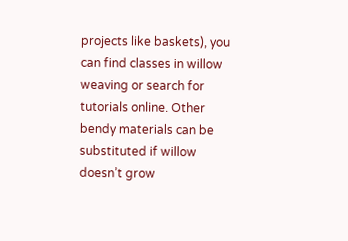projects like baskets), you can find classes in willow weaving or search for tutorials online. Other bendy materials can be substituted if willow doesn’t grow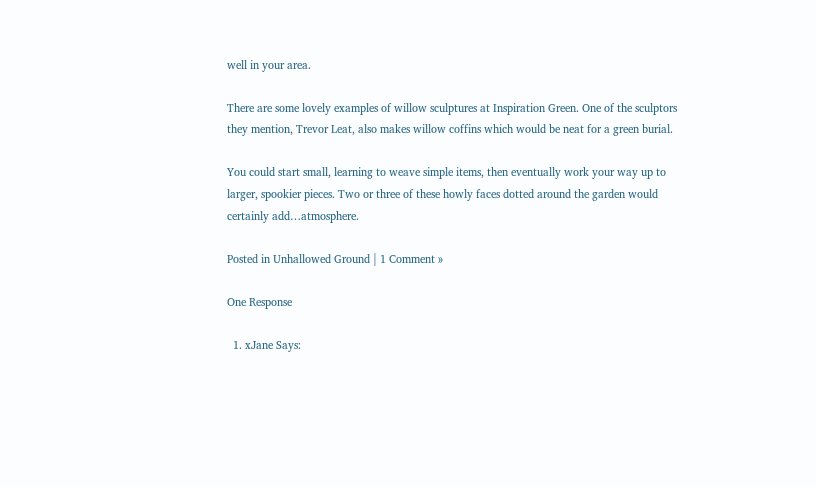well in your area.

There are some lovely examples of willow sculptures at Inspiration Green. One of the sculptors they mention, Trevor Leat, also makes willow coffins which would be neat for a green burial.

You could start small, learning to weave simple items, then eventually work your way up to larger, spookier pieces. Two or three of these howly faces dotted around the garden would certainly add…atmosphere.

Posted in Unhallowed Ground | 1 Comment »

One Response

  1. xJane Says: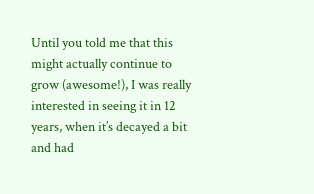Until you told me that this might actually continue to grow (awesome!), I was really interested in seeing it in 12 years, when it’s decayed a bit and had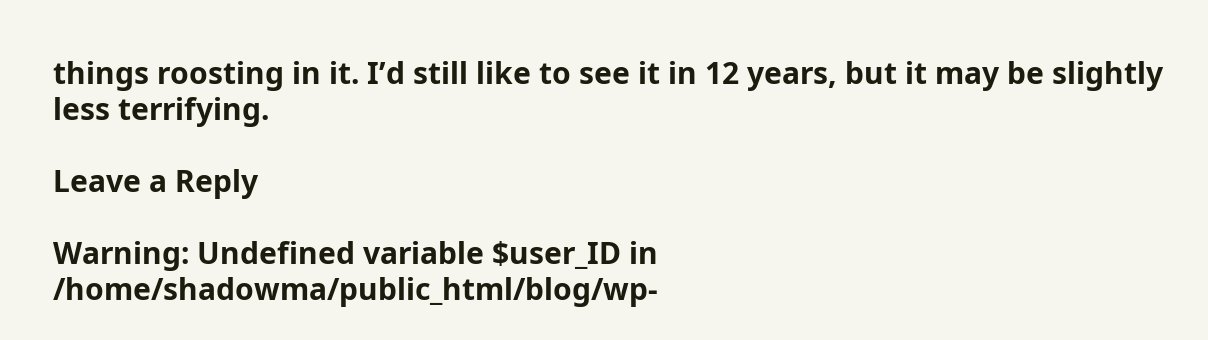things roosting in it. I’d still like to see it in 12 years, but it may be slightly less terrifying.

Leave a Reply

Warning: Undefined variable $user_ID in /home/shadowma/public_html/blog/wp-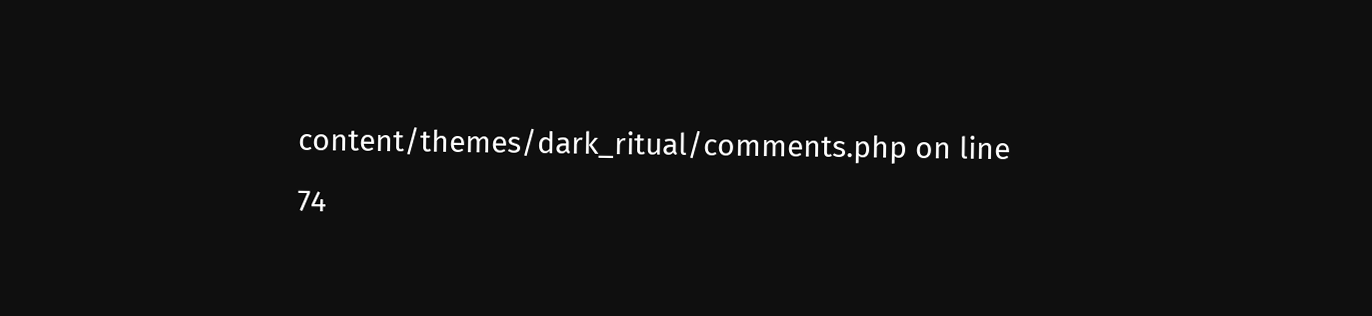content/themes/dark_ritual/comments.php on line 74